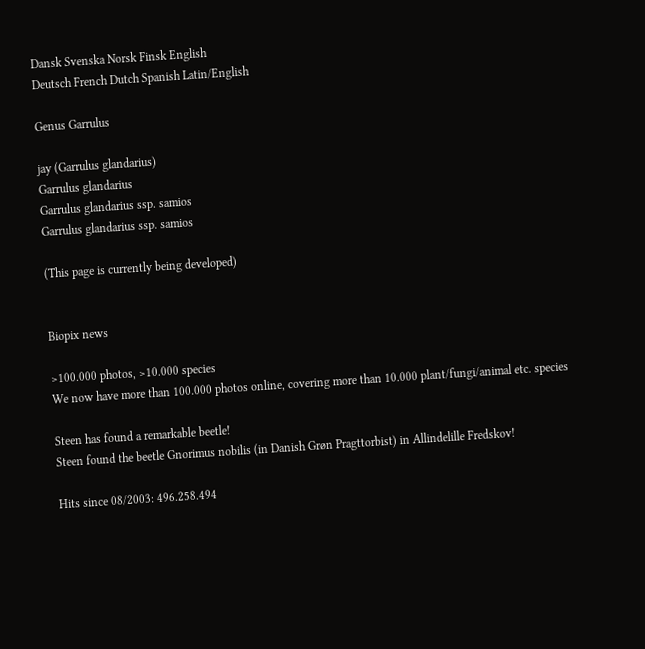Dansk Svenska Norsk Finsk English
Deutsch French Dutch Spanish Latin/English

Genus Garrulus

jay (Garrulus glandarius)
Garrulus glandarius
Garrulus glandarius ssp. samios
Garrulus glandarius ssp. samios

(This page is currently being developed)


Biopix news

>100.000 photos, >10.000 species
We now have more than 100.000 photos online, covering more than 10.000 plant/fungi/animal etc. species

Steen has found a remarkable beetle!
Steen found the beetle Gnorimus nobilis (in Danish Grøn Pragttorbist) in Allindelille Fredskov!

Hits since 08/2003: 496.258.494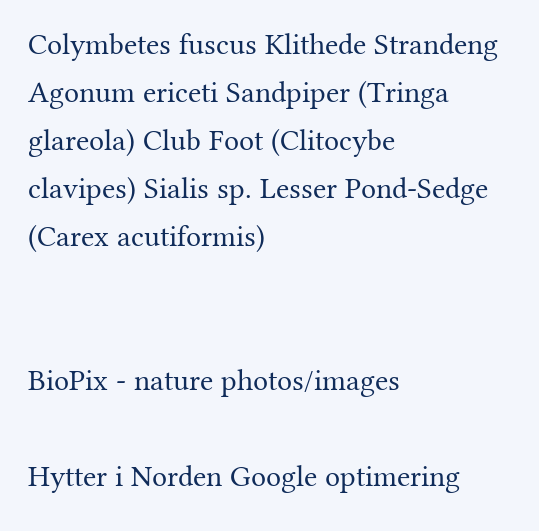Colymbetes fuscus Klithede Strandeng Agonum ericeti Sandpiper (Tringa glareola) Club Foot (Clitocybe clavipes) Sialis sp. Lesser Pond-Sedge (Carex acutiformis)


BioPix - nature photos/images

Hytter i Norden Google optimering